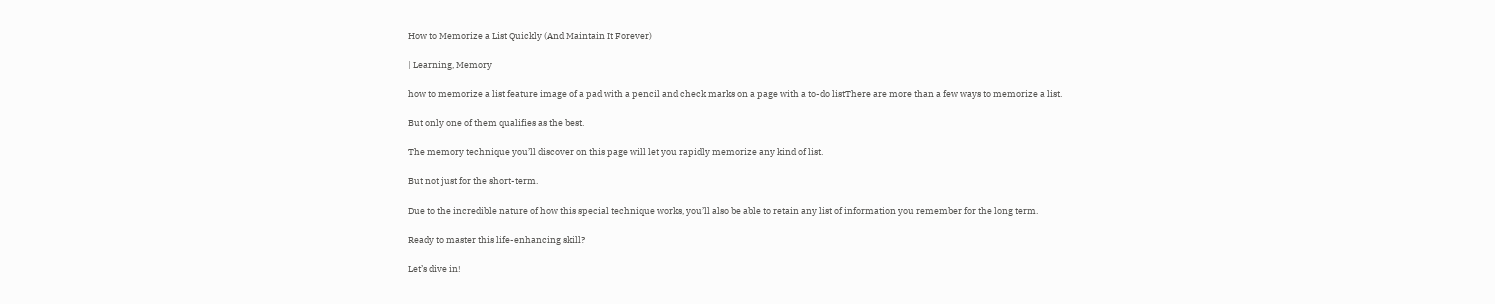How to Memorize a List Quickly (And Maintain It Forever)

| Learning, Memory

how to memorize a list feature image of a pad with a pencil and check marks on a page with a to-do listThere are more than a few ways to memorize a list.

But only one of them qualifies as the best.

The memory technique you’ll discover on this page will let you rapidly memorize any kind of list.

But not just for the short-term.

Due to the incredible nature of how this special technique works, you’ll also be able to retain any list of information you remember for the long term.

Ready to master this life-enhancing skill?

Let’s dive in!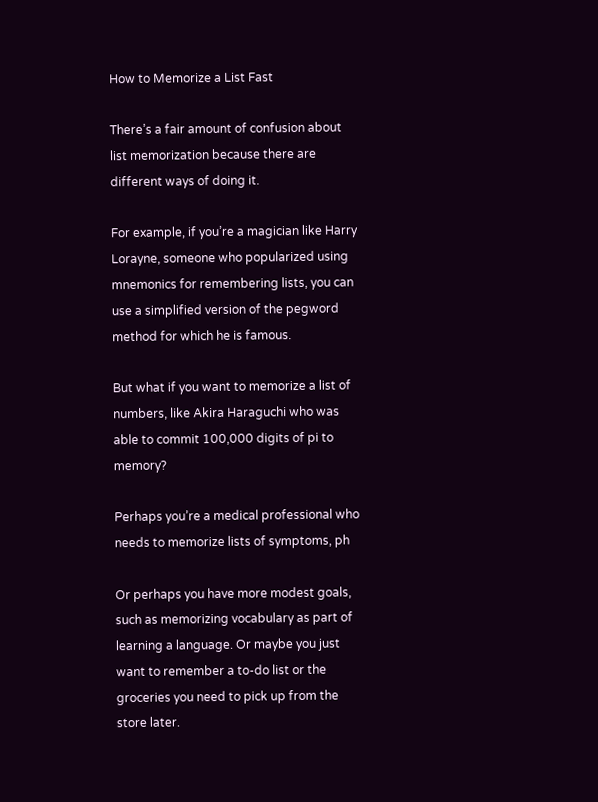How to Memorize a List Fast

There’s a fair amount of confusion about list memorization because there are different ways of doing it.

For example, if you’re a magician like Harry Lorayne, someone who popularized using mnemonics for remembering lists, you can use a simplified version of the pegword method for which he is famous.

But what if you want to memorize a list of numbers, like Akira Haraguchi who was able to commit 100,000 digits of pi to memory?

Perhaps you’re a medical professional who needs to memorize lists of symptoms, ph

Or perhaps you have more modest goals, such as memorizing vocabulary as part of learning a language. Or maybe you just want to remember a to-do list or the groceries you need to pick up from the store later.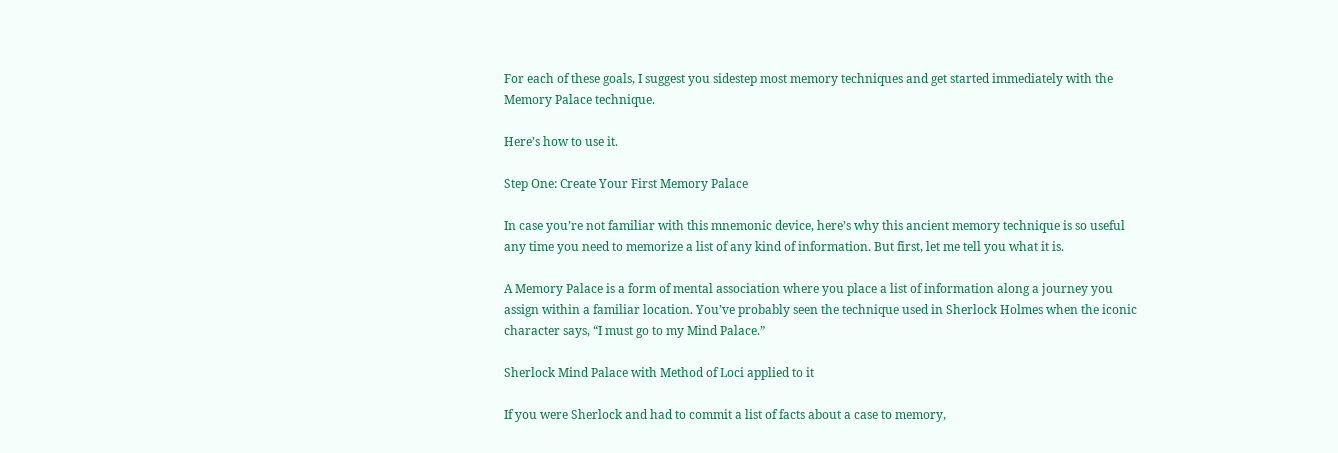For each of these goals, I suggest you sidestep most memory techniques and get started immediately with the Memory Palace technique.

Here’s how to use it.

Step One: Create Your First Memory Palace

In case you’re not familiar with this mnemonic device, here’s why this ancient memory technique is so useful any time you need to memorize a list of any kind of information. But first, let me tell you what it is.

A Memory Palace is a form of mental association where you place a list of information along a journey you assign within a familiar location. You’ve probably seen the technique used in Sherlock Holmes when the iconic character says, “I must go to my Mind Palace.”

Sherlock Mind Palace with Method of Loci applied to it

If you were Sherlock and had to commit a list of facts about a case to memory,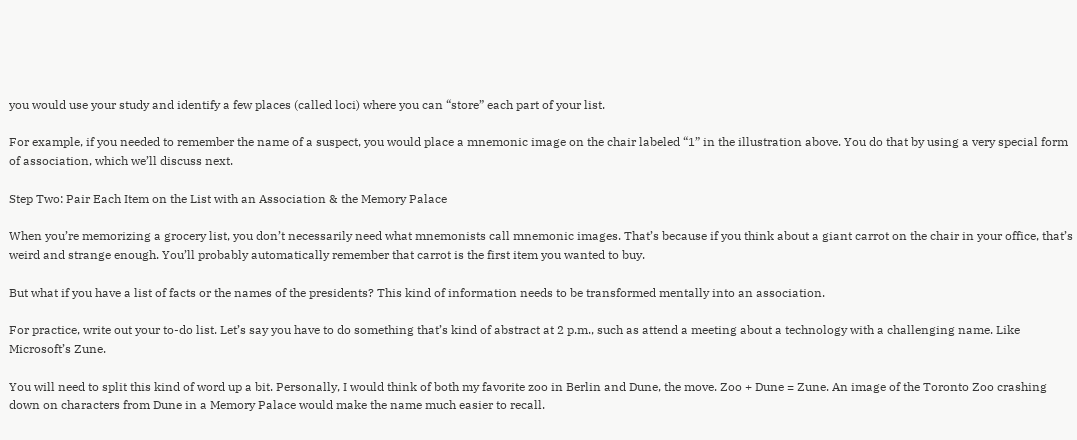you would use your study and identify a few places (called loci) where you can “store” each part of your list.

For example, if you needed to remember the name of a suspect, you would place a mnemonic image on the chair labeled “1” in the illustration above. You do that by using a very special form of association, which we’ll discuss next.

Step Two: Pair Each Item on the List with an Association & the Memory Palace

When you’re memorizing a grocery list, you don’t necessarily need what mnemonists call mnemonic images. That’s because if you think about a giant carrot on the chair in your office, that’s weird and strange enough. You’ll probably automatically remember that carrot is the first item you wanted to buy.

But what if you have a list of facts or the names of the presidents? This kind of information needs to be transformed mentally into an association.

For practice, write out your to-do list. Let’s say you have to do something that’s kind of abstract at 2 p.m., such as attend a meeting about a technology with a challenging name. Like Microsoft’s Zune.

You will need to split this kind of word up a bit. Personally, I would think of both my favorite zoo in Berlin and Dune, the move. Zoo + Dune = Zune. An image of the Toronto Zoo crashing down on characters from Dune in a Memory Palace would make the name much easier to recall.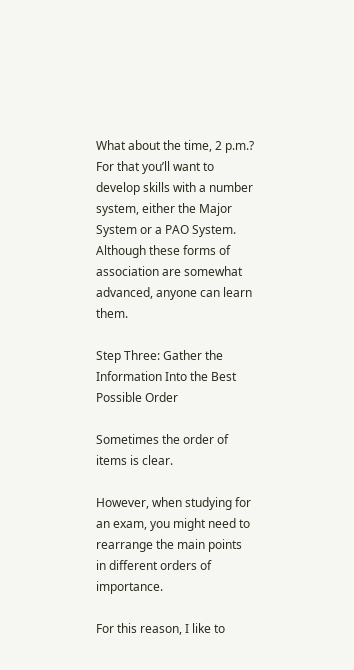What about the time, 2 p.m.? For that you’ll want to develop skills with a number system, either the Major System or a PAO System. Although these forms of association are somewhat advanced, anyone can learn them.

Step Three: Gather the Information Into the Best Possible Order

Sometimes the order of items is clear.

However, when studying for an exam, you might need to rearrange the main points in different orders of importance.

For this reason, I like to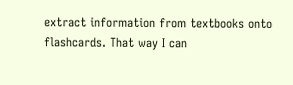extract information from textbooks onto flashcards. That way I can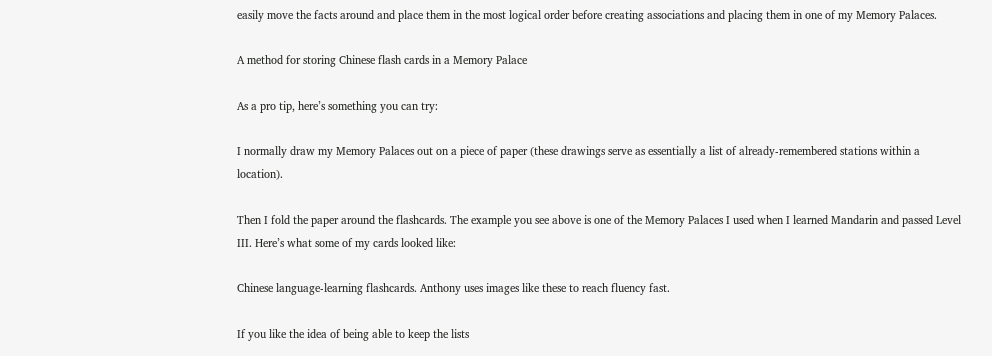easily move the facts around and place them in the most logical order before creating associations and placing them in one of my Memory Palaces.

A method for storing Chinese flash cards in a Memory Palace

As a pro tip, here’s something you can try:

I normally draw my Memory Palaces out on a piece of paper (these drawings serve as essentially a list of already-remembered stations within a location).

Then I fold the paper around the flashcards. The example you see above is one of the Memory Palaces I used when I learned Mandarin and passed Level III. Here’s what some of my cards looked like:

Chinese language-learning flashcards. Anthony uses images like these to reach fluency fast.

If you like the idea of being able to keep the lists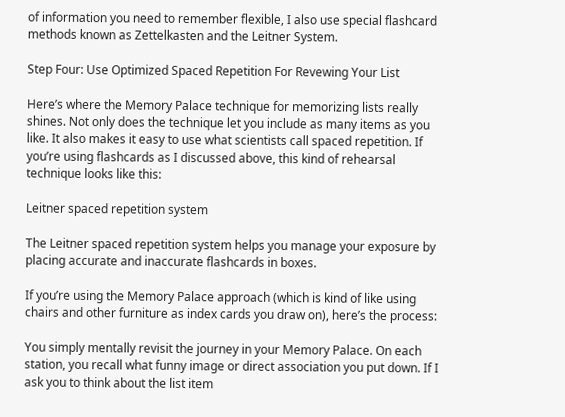of information you need to remember flexible, I also use special flashcard methods known as Zettelkasten and the Leitner System.

Step Four: Use Optimized Spaced Repetition For Revewing Your List

Here’s where the Memory Palace technique for memorizing lists really shines. Not only does the technique let you include as many items as you like. It also makes it easy to use what scientists call spaced repetition. If you’re using flashcards as I discussed above, this kind of rehearsal technique looks like this:

Leitner spaced repetition system

The Leitner spaced repetition system helps you manage your exposure by placing accurate and inaccurate flashcards in boxes.

If you’re using the Memory Palace approach (which is kind of like using chairs and other furniture as index cards you draw on), here’s the process:

You simply mentally revisit the journey in your Memory Palace. On each station, you recall what funny image or direct association you put down. If I ask you to think about the list item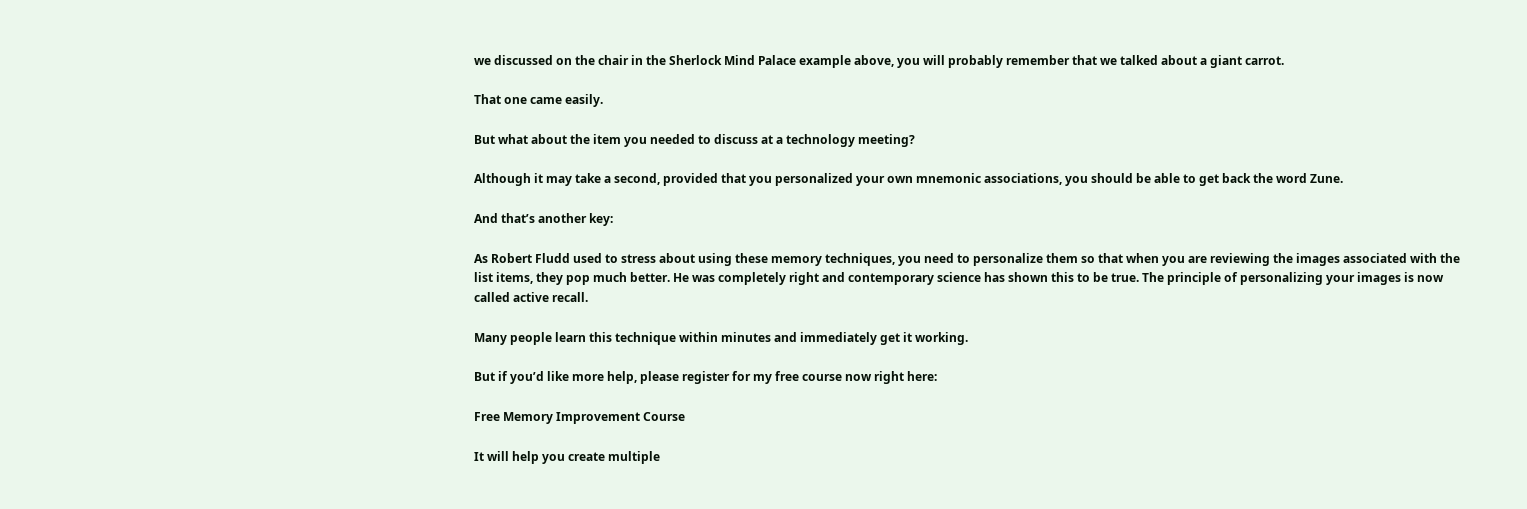we discussed on the chair in the Sherlock Mind Palace example above, you will probably remember that we talked about a giant carrot.

That one came easily.

But what about the item you needed to discuss at a technology meeting?

Although it may take a second, provided that you personalized your own mnemonic associations, you should be able to get back the word Zune.

And that’s another key:

As Robert Fludd used to stress about using these memory techniques, you need to personalize them so that when you are reviewing the images associated with the list items, they pop much better. He was completely right and contemporary science has shown this to be true. The principle of personalizing your images is now called active recall.

Many people learn this technique within minutes and immediately get it working.

But if you’d like more help, please register for my free course now right here:

Free Memory Improvement Course

It will help you create multiple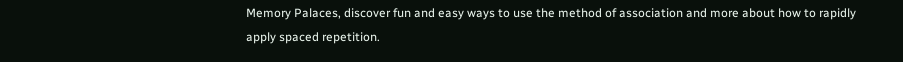Memory Palaces, discover fun and easy ways to use the method of association and more about how to rapidly apply spaced repetition.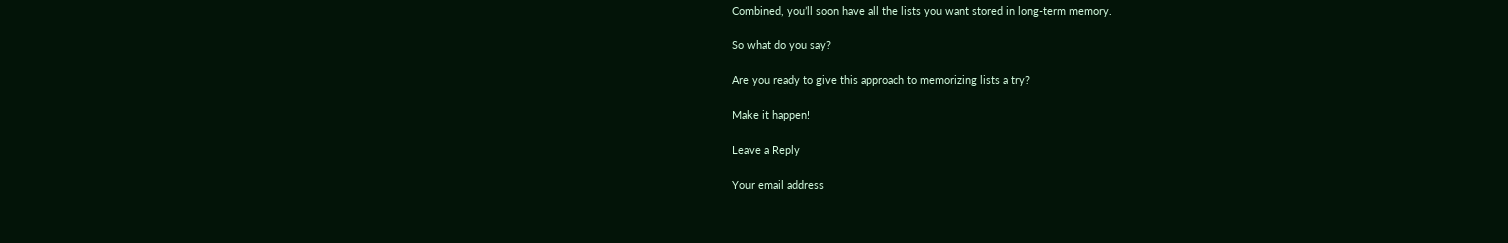Combined, you’ll soon have all the lists you want stored in long-term memory.

So what do you say?

Are you ready to give this approach to memorizing lists a try?

Make it happen!

Leave a Reply

Your email address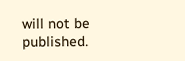will not be published.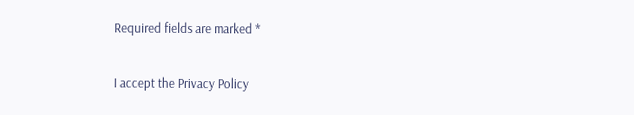Required fields are marked *

I accept the Privacy Policy